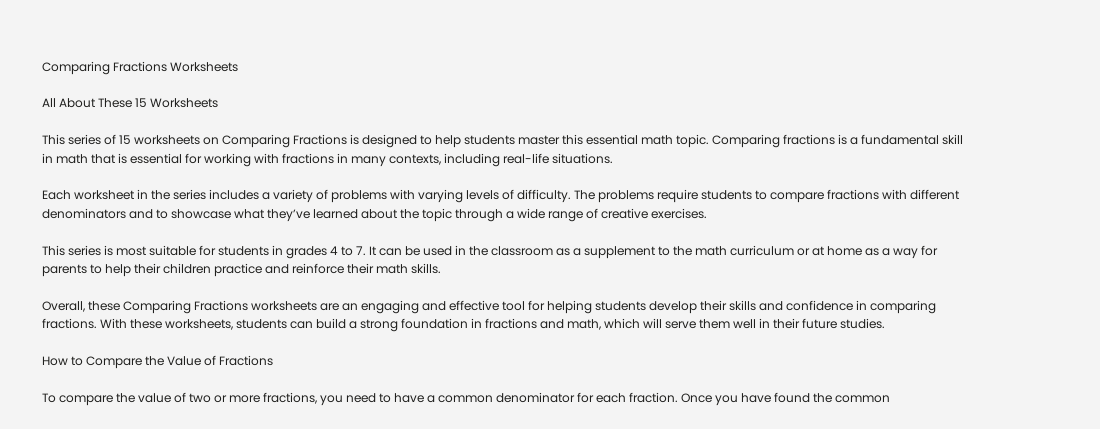Comparing Fractions Worksheets

All About These 15 Worksheets

This series of 15 worksheets on Comparing Fractions is designed to help students master this essential math topic. Comparing fractions is a fundamental skill in math that is essential for working with fractions in many contexts, including real-life situations.

Each worksheet in the series includes a variety of problems with varying levels of difficulty. The problems require students to compare fractions with different denominators and to showcase what they’ve learned about the topic through a wide range of creative exercises.

This series is most suitable for students in grades 4 to 7. It can be used in the classroom as a supplement to the math curriculum or at home as a way for parents to help their children practice and reinforce their math skills.

Overall, these Comparing Fractions worksheets are an engaging and effective tool for helping students develop their skills and confidence in comparing fractions. With these worksheets, students can build a strong foundation in fractions and math, which will serve them well in their future studies.

How to Compare the Value of Fractions

To compare the value of two or more fractions, you need to have a common denominator for each fraction. Once you have found the common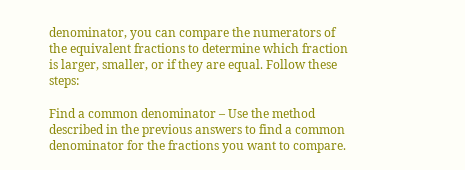denominator, you can compare the numerators of the equivalent fractions to determine which fraction is larger, smaller, or if they are equal. Follow these steps:

Find a common denominator – Use the method described in the previous answers to find a common denominator for the fractions you want to compare.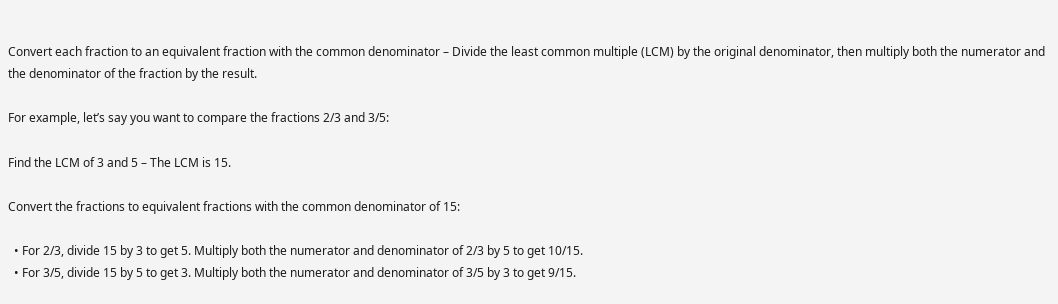Convert each fraction to an equivalent fraction with the common denominator – Divide the least common multiple (LCM) by the original denominator, then multiply both the numerator and the denominator of the fraction by the result.

For example, let’s say you want to compare the fractions 2/3 and 3/5:

Find the LCM of 3 and 5 – The LCM is 15.

Convert the fractions to equivalent fractions with the common denominator of 15:

  • For 2/3, divide 15 by 3 to get 5. Multiply both the numerator and denominator of 2/3 by 5 to get 10/15.
  • For 3/5, divide 15 by 5 to get 3. Multiply both the numerator and denominator of 3/5 by 3 to get 9/15.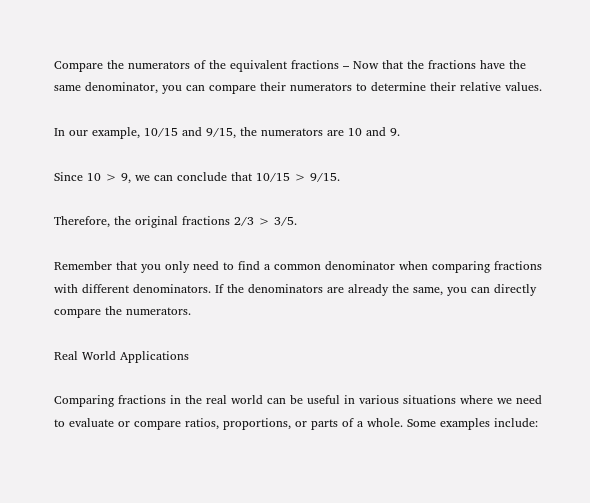Compare the numerators of the equivalent fractions – Now that the fractions have the same denominator, you can compare their numerators to determine their relative values.

In our example, 10/15 and 9/15, the numerators are 10 and 9.

Since 10 > 9, we can conclude that 10/15 > 9/15.

Therefore, the original fractions 2/3 > 3/5.

Remember that you only need to find a common denominator when comparing fractions with different denominators. If the denominators are already the same, you can directly compare the numerators.

Real World Applications

Comparing fractions in the real world can be useful in various situations where we need to evaluate or compare ratios, proportions, or parts of a whole. Some examples include: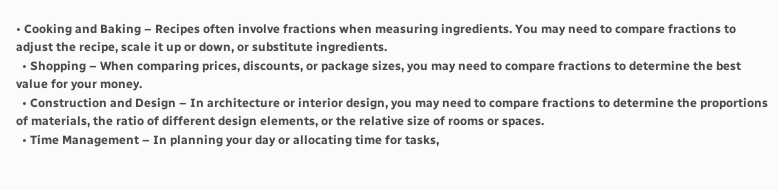• Cooking and Baking – Recipes often involve fractions when measuring ingredients. You may need to compare fractions to adjust the recipe, scale it up or down, or substitute ingredients.
  • Shopping – When comparing prices, discounts, or package sizes, you may need to compare fractions to determine the best value for your money.
  • Construction and Design – In architecture or interior design, you may need to compare fractions to determine the proportions of materials, the ratio of different design elements, or the relative size of rooms or spaces.
  • Time Management – In planning your day or allocating time for tasks,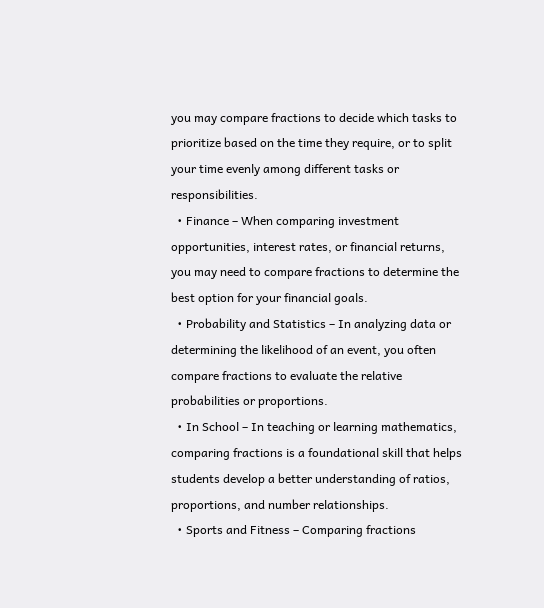you may compare fractions to decide which tasks to prioritize based on the time they require, or to split your time evenly among different tasks or responsibilities.
  • Finance – When comparing investment opportunities, interest rates, or financial returns, you may need to compare fractions to determine the best option for your financial goals.
  • Probability and Statistics – In analyzing data or determining the likelihood of an event, you often compare fractions to evaluate the relative probabilities or proportions.
  • In School – In teaching or learning mathematics, comparing fractions is a foundational skill that helps students develop a better understanding of ratios, proportions, and number relationships.
  • Sports and Fitness – Comparing fractions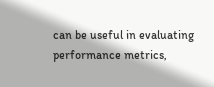can be useful in evaluating performance metrics,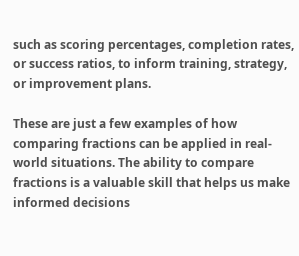such as scoring percentages, completion rates, or success ratios, to inform training, strategy, or improvement plans.

These are just a few examples of how comparing fractions can be applied in real-world situations. The ability to compare fractions is a valuable skill that helps us make informed decisions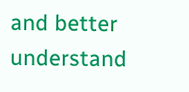and better understand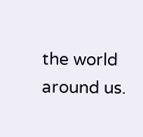the world around us.